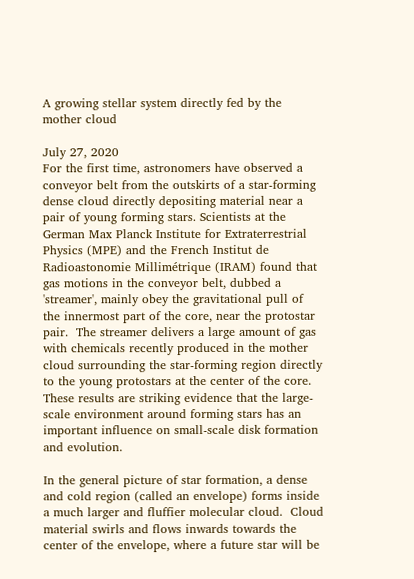A growing stellar system directly fed by the mother cloud

July 27, 2020
For the first time, astronomers have observed a conveyor belt from the outskirts of a star-forming dense cloud directly depositing material near a pair of young forming stars. Scientists at the German Max Planck Institute for Extraterrestrial Physics (MPE) and the French Institut de Radioastonomie Millimétrique (IRAM) found that gas motions in the conveyor belt, dubbed a 'streamer', mainly obey the gravitational pull of the innermost part of the core, near the protostar pair.  The streamer delivers a large amount of gas with chemicals recently produced in the mother cloud surrounding the star-forming region directly to the young protostars at the center of the core.  These results are striking evidence that the large-scale environment around forming stars has an important influence on small-scale disk formation and evolution.

In the general picture of star formation, a dense and cold region (called an envelope) forms inside a much larger and fluffier molecular cloud.  Cloud material swirls and flows inwards towards the center of the envelope, where a future star will be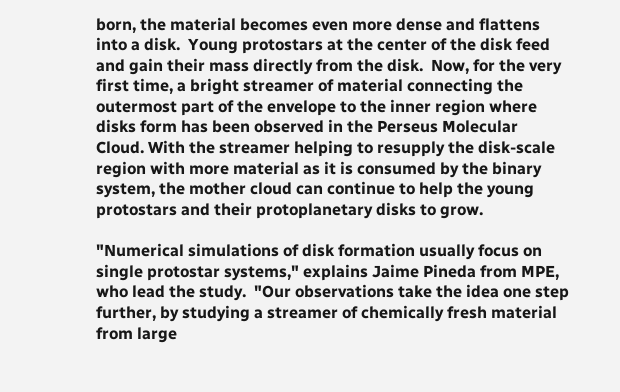born, the material becomes even more dense and flattens into a disk.  Young protostars at the center of the disk feed and gain their mass directly from the disk.  Now, for the very first time, a bright streamer of material connecting the outermost part of the envelope to the inner region where disks form has been observed in the Perseus Molecular Cloud. With the streamer helping to resupply the disk-scale region with more material as it is consumed by the binary system, the mother cloud can continue to help the young protostars and their protoplanetary disks to grow.

"Numerical simulations of disk formation usually focus on single protostar systems," explains Jaime Pineda from MPE, who lead the study.  "Our observations take the idea one step further, by studying a streamer of chemically fresh material from large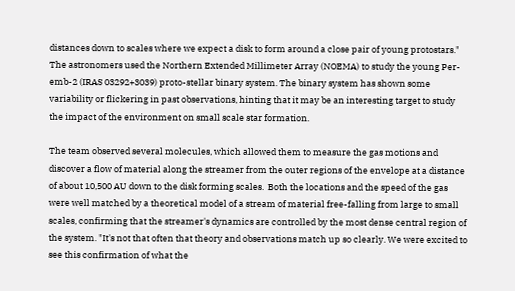distances down to scales where we expect a disk to form around a close pair of young protostars."  The astronomers used the Northern Extended Millimeter Array (NOEMA) to study the young Per-emb-2 (IRAS 03292+3039) proto-stellar binary system. The binary system has shown some variability or flickering in past observations, hinting that it may be an interesting target to study the impact of the environment on small scale star formation.

The team observed several molecules, which allowed them to measure the gas motions and discover a flow of material along the streamer from the outer regions of the envelope at a distance of about 10,500 AU down to the disk forming scales.  Both the locations and the speed of the gas were well matched by a theoretical model of a stream of material free-falling from large to small scales, confirming that the streamer's dynamics are controlled by the most dense central region of the system. "It's not that often that theory and observations match up so clearly. We were excited to see this confirmation of what the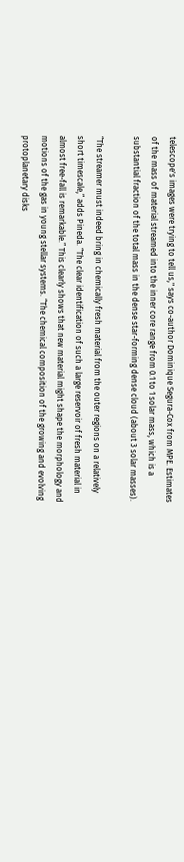telescope's images were trying to tell us," says co-author Dominique Segura-Cox from MPE. Estimates of the mass of material streamed into the inner core range from 0.1 to 1 solar mass, which is a substantial fraction of the total mass in the dense star-forming dense cloud (about 3 solar masses).

“The streamer must indeed bring in chemically fresh material from the outer regions on a relatively short timescale,” adds Pineda. “The clear identification of such a large reservoir of fresh material in almost free-fall is remarkable.” This clearly shows that new material might shape the morphology and motions of the gas in young stellar systems. “The chemical composition of the growing and evolving protoplanetary disks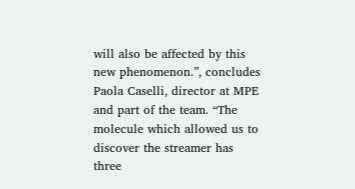will also be affected by this new phenomenon.”, concludes Paola Caselli, director at MPE and part of the team. “The molecule which allowed us to discover the streamer has three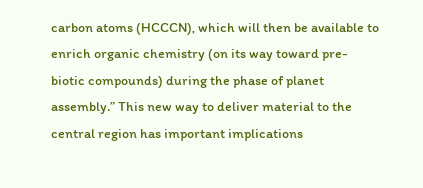carbon atoms (HCCCN), which will then be available to enrich organic chemistry (on its way toward pre-biotic compounds) during the phase of planet assembly.” This new way to deliver material to the central region has important implications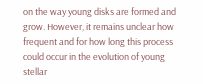on the way young disks are formed and grow. However, it remains unclear how frequent and for how long this process could occur in the evolution of young stellar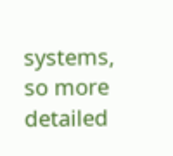systems, so more detailed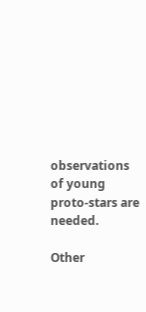observations of young proto-stars are needed.

Other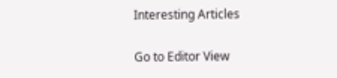Interesting Articles

Go to Editor View